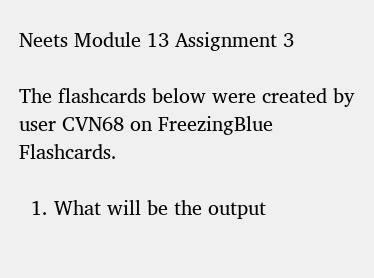Neets Module 13 Assignment 3

The flashcards below were created by user CVN68 on FreezingBlue Flashcards.

  1. What will be the output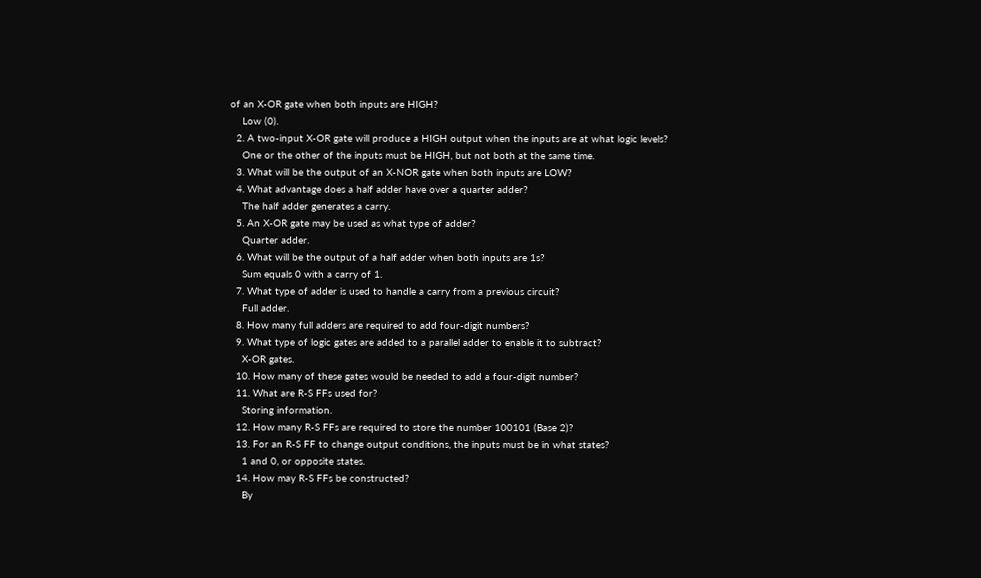of an X-OR gate when both inputs are HIGH?
    Low (0).
  2. A two-input X-OR gate will produce a HIGH output when the inputs are at what logic levels?
    One or the other of the inputs must be HIGH, but not both at the same time.
  3. What will be the output of an X-NOR gate when both inputs are LOW?
  4. What advantage does a half adder have over a quarter adder?
    The half adder generates a carry.
  5. An X-OR gate may be used as what type of adder?
    Quarter adder.
  6. What will be the output of a half adder when both inputs are 1s?
    Sum equals 0 with a carry of 1.
  7. What type of adder is used to handle a carry from a previous circuit?
    Full adder.
  8. How many full adders are required to add four-digit numbers?
  9. What type of logic gates are added to a parallel adder to enable it to subtract?
    X-OR gates.
  10. How many of these gates would be needed to add a four-digit number?
  11. What are R-S FFs used for?
    Storing information.
  12. How many R-S FFs are required to store the number 100101 (Base 2)?
  13. For an R-S FF to change output conditions, the inputs must be in what states?
    1 and 0, or opposite states.
  14. How may R-S FFs be constructed?
    By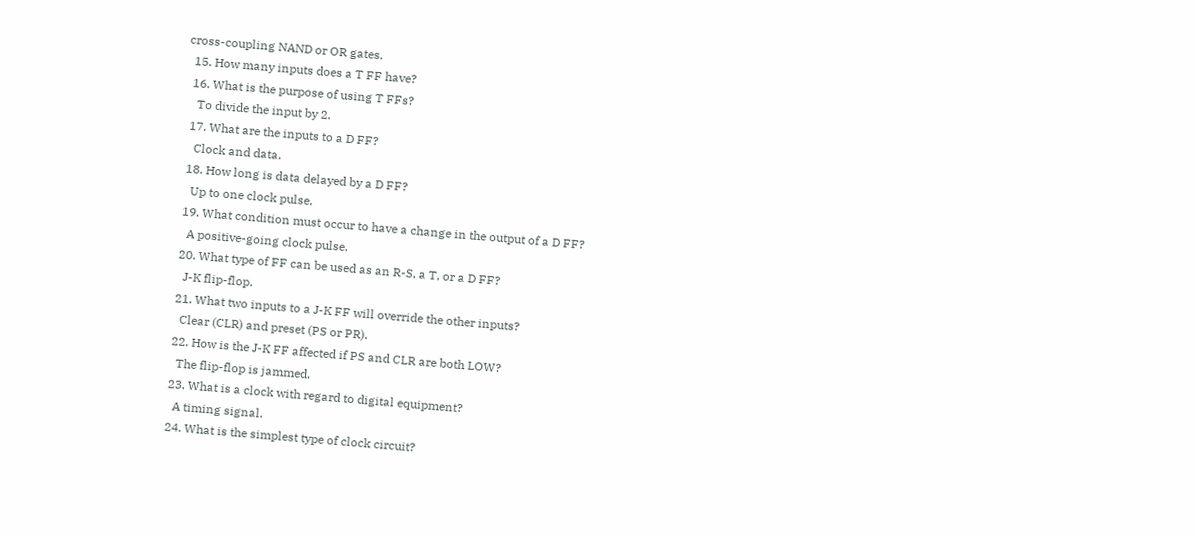cross-coupling NAND or OR gates.
  15. How many inputs does a T FF have?
  16. What is the purpose of using T FFs?
    To divide the input by 2.
  17. What are the inputs to a D FF?
    Clock and data.
  18. How long is data delayed by a D FF?
    Up to one clock pulse.
  19. What condition must occur to have a change in the output of a D FF?
    A positive-going clock pulse.
  20. What type of FF can be used as an R-S, a T, or a D FF?
    J-K flip-flop.
  21. What two inputs to a J-K FF will override the other inputs?
    Clear (CLR) and preset (PS or PR).
  22. How is the J-K FF affected if PS and CLR are both LOW?
    The flip-flop is jammed.
  23. What is a clock with regard to digital equipment?
    A timing signal.
  24. What is the simplest type of clock circuit?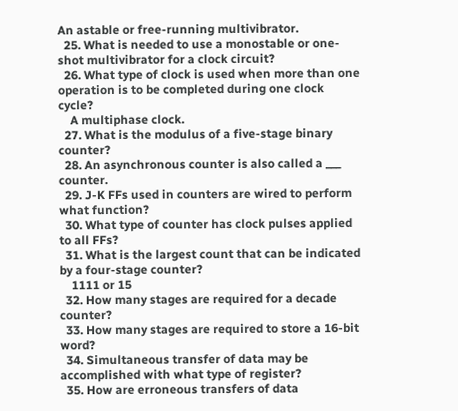An astable or free-running multivibrator.
  25. What is needed to use a monostable or one-shot multivibrator for a clock circuit?
  26. What type of clock is used when more than one operation is to be completed during one clock cycle?
    A multiphase clock.
  27. What is the modulus of a five-stage binary counter?
  28. An asynchronous counter is also called a ___ counter.
  29. J-K FFs used in counters are wired to perform what function?
  30. What type of counter has clock pulses applied to all FFs?
  31. What is the largest count that can be indicated by a four-stage counter?
    1111 or 15
  32. How many stages are required for a decade counter?
  33. How many stages are required to store a 16-bit word?
  34. Simultaneous transfer of data may be accomplished with what type of register?
  35. How are erroneous transfers of data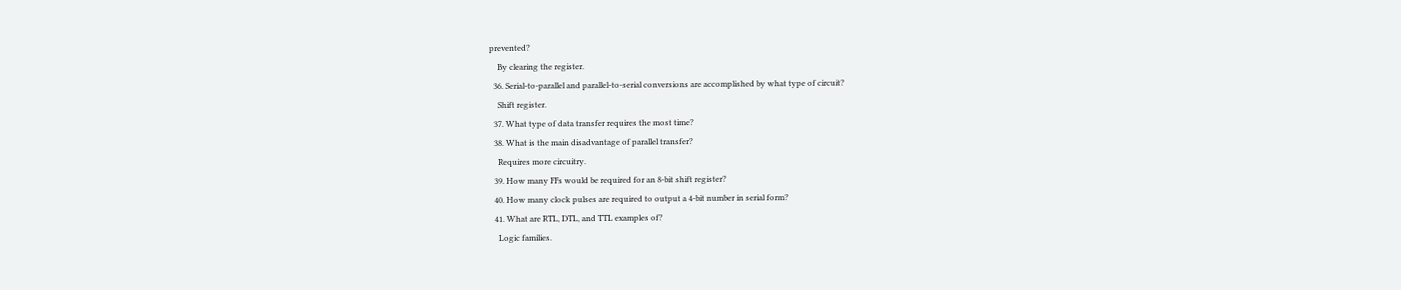prevented?
    By clearing the register.
  36. Serial-to-parallel and parallel-to-serial conversions are accomplished by what type of circuit?
    Shift register.
  37. What type of data transfer requires the most time?
  38. What is the main disadvantage of parallel transfer?
    Requires more circuitry.
  39. How many FFs would be required for an 8-bit shift register?
  40. How many clock pulses are required to output a 4-bit number in serial form?
  41. What are RTL, DTL, and TTL examples of?
    Logic families.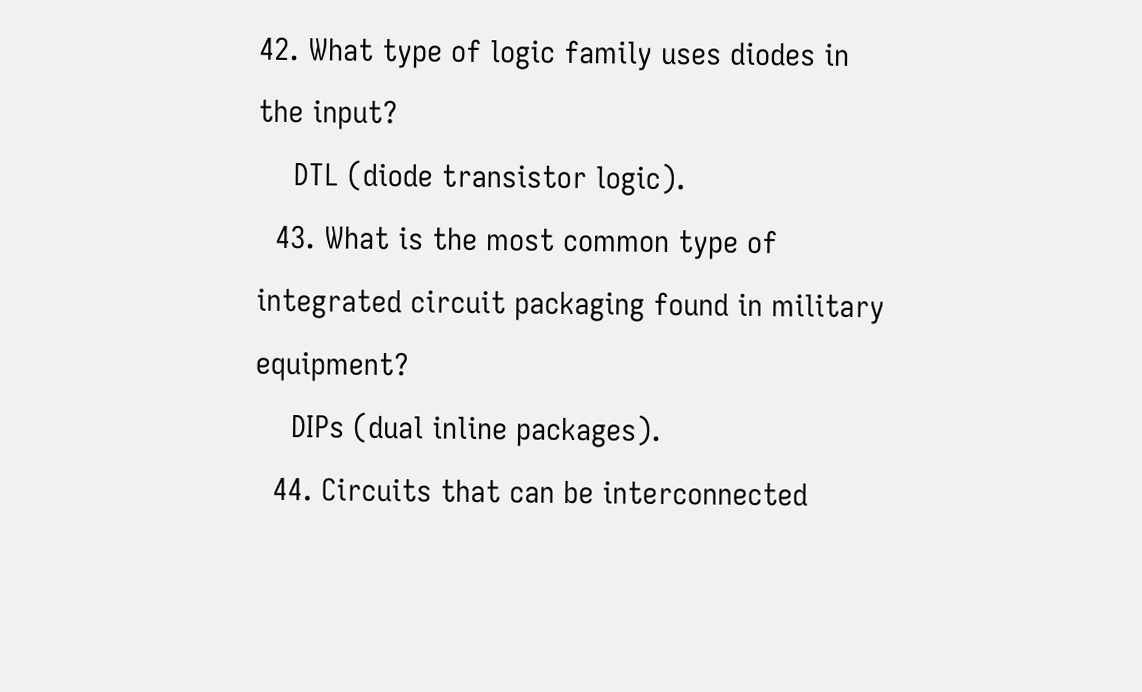42. What type of logic family uses diodes in the input?
    DTL (diode transistor logic).
  43. What is the most common type of integrated circuit packaging found in military equipment?
    DIPs (dual inline packages).
  44. Circuits that can be interconnected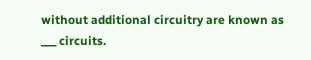without additional circuitry are known as ___ circuits.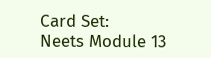Card Set:
Neets Module 13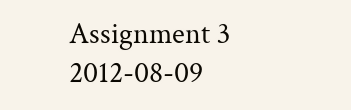Assignment 3
2012-08-09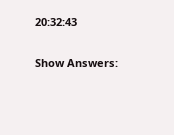20:32:43

Show Answers: